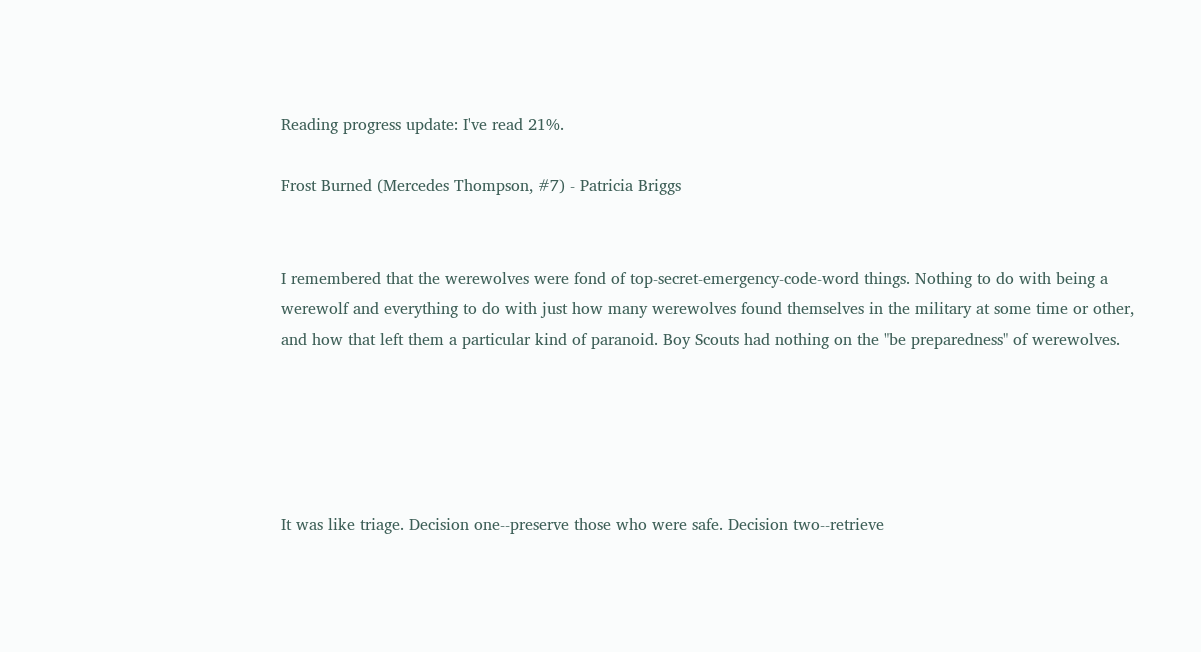Reading progress update: I've read 21%.

Frost Burned (Mercedes Thompson, #7) - Patricia Briggs


I remembered that the werewolves were fond of top-secret-emergency-code-word things. Nothing to do with being a werewolf and everything to do with just how many werewolves found themselves in the military at some time or other, and how that left them a particular kind of paranoid. Boy Scouts had nothing on the "be preparedness" of werewolves.





It was like triage. Decision one--preserve those who were safe. Decision two--retrieve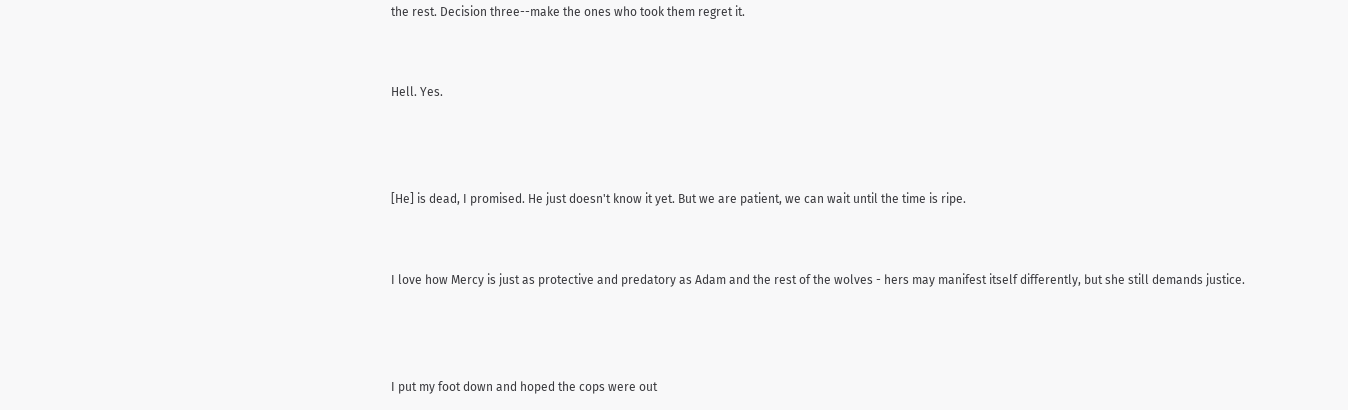the rest. Decision three--make the ones who took them regret it.


Hell. Yes.



[He] is dead, I promised. He just doesn't know it yet. But we are patient, we can wait until the time is ripe.


I love how Mercy is just as protective and predatory as Adam and the rest of the wolves - hers may manifest itself differently, but she still demands justice.



I put my foot down and hoped the cops were out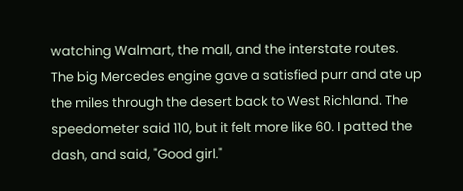watching Walmart, the mall, and the interstate routes. The big Mercedes engine gave a satisfied purr and ate up the miles through the desert back to West Richland. The speedometer said 110, but it felt more like 60. I patted the dash, and said, "Good girl."